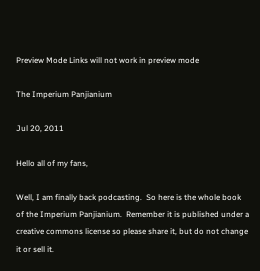Preview Mode Links will not work in preview mode

The Imperium Panjianium

Jul 20, 2011

Hello all of my fans,

Well, I am finally back podcasting.  So here is the whole book of the Imperium Panjianium.  Remember it is published under a creative commons license so please share it, but do not change it or sell it.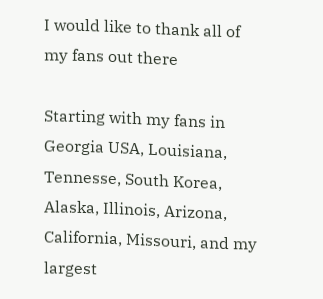I would like to thank all of my fans out there

Starting with my fans in Georgia USA, Louisiana, Tennesse, South Korea, Alaska, Illinois, Arizona, California, Missouri, and my largest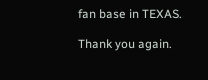fan base in TEXAS.

Thank you again.